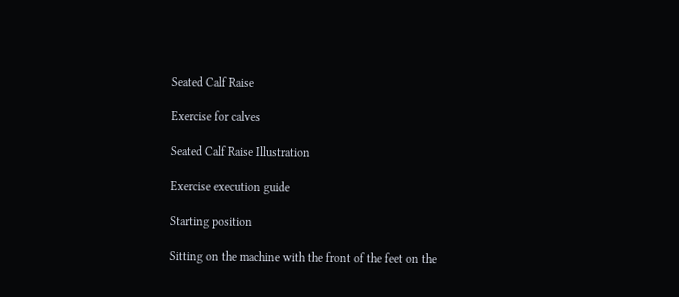Seated Calf Raise

Exercise for calves

Seated Calf Raise Illustration

Exercise execution guide

Starting position

Sitting on the machine with the front of the feet on the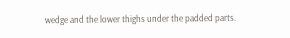wedge and the lower thighs under the padded parts.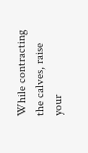While contracting the calves, raise your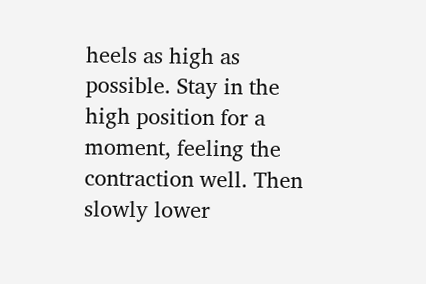heels as high as possible. Stay in the high position for a moment, feeling the contraction well. Then slowly lower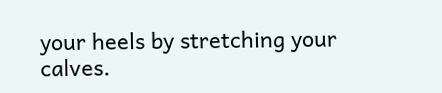your heels by stretching your calves.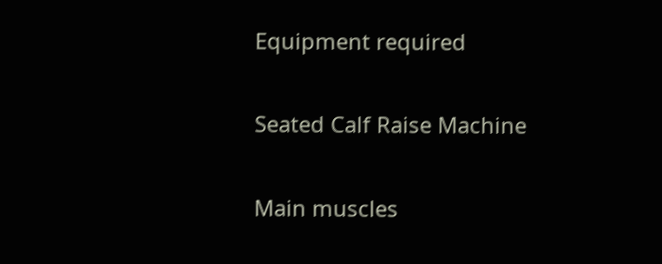Equipment required

Seated Calf Raise Machine

Main muscles